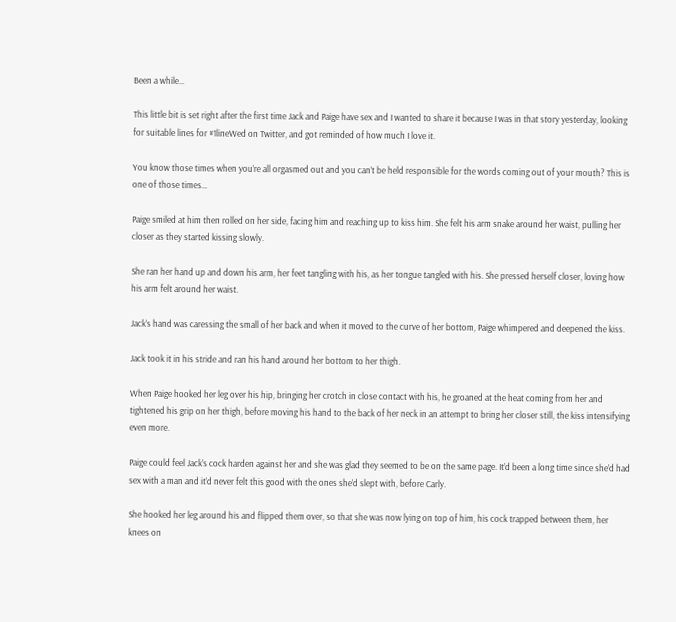Been a while…

This little bit is set right after the first time Jack and Paige have sex and I wanted to share it because I was in that story yesterday, looking for suitable lines for #1lineWed on Twitter, and got reminded of how much I love it.

You know those times when you’re all orgasmed out and you can’t be held responsible for the words coming out of your mouth? This is one of those times…

Paige smiled at him then rolled on her side, facing him and reaching up to kiss him. She felt his arm snake around her waist, pulling her closer as they started kissing slowly.

She ran her hand up and down his arm, her feet tangling with his, as her tongue tangled with his. She pressed herself closer, loving how his arm felt around her waist.

Jack’s hand was caressing the small of her back and when it moved to the curve of her bottom, Paige whimpered and deepened the kiss.

Jack took it in his stride and ran his hand around her bottom to her thigh.

When Paige hooked her leg over his hip, bringing her crotch in close contact with his, he groaned at the heat coming from her and tightened his grip on her thigh, before moving his hand to the back of her neck in an attempt to bring her closer still, the kiss intensifying even more.

Paige could feel Jack’s cock harden against her and she was glad they seemed to be on the same page. It’d been a long time since she’d had sex with a man and it’d never felt this good with the ones she’d slept with, before Carly.

She hooked her leg around his and flipped them over, so that she was now lying on top of him, his cock trapped between them, her knees on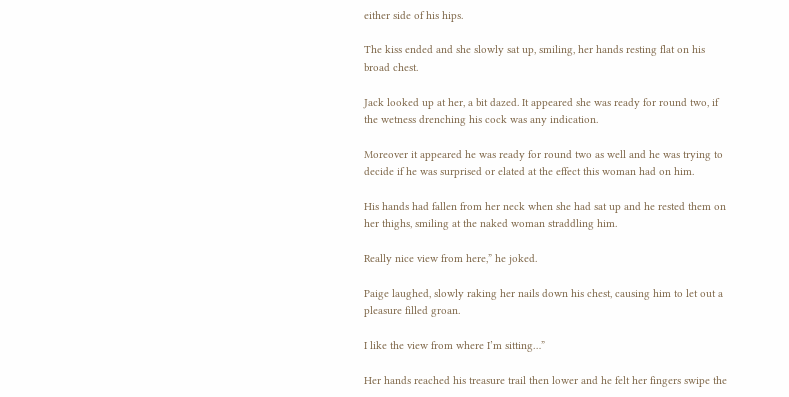either side of his hips.

The kiss ended and she slowly sat up, smiling, her hands resting flat on his broad chest.

Jack looked up at her, a bit dazed. It appeared she was ready for round two, if the wetness drenching his cock was any indication.

Moreover it appeared he was ready for round two as well and he was trying to decide if he was surprised or elated at the effect this woman had on him.

His hands had fallen from her neck when she had sat up and he rested them on her thighs, smiling at the naked woman straddling him.

Really nice view from here,” he joked.

Paige laughed, slowly raking her nails down his chest, causing him to let out a pleasure filled groan.

I like the view from where I’m sitting…”

Her hands reached his treasure trail then lower and he felt her fingers swipe the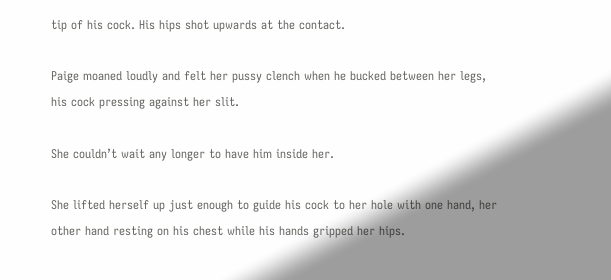tip of his cock. His hips shot upwards at the contact.

Paige moaned loudly and felt her pussy clench when he bucked between her legs, his cock pressing against her slit.

She couldn’t wait any longer to have him inside her.

She lifted herself up just enough to guide his cock to her hole with one hand, her other hand resting on his chest while his hands gripped her hips.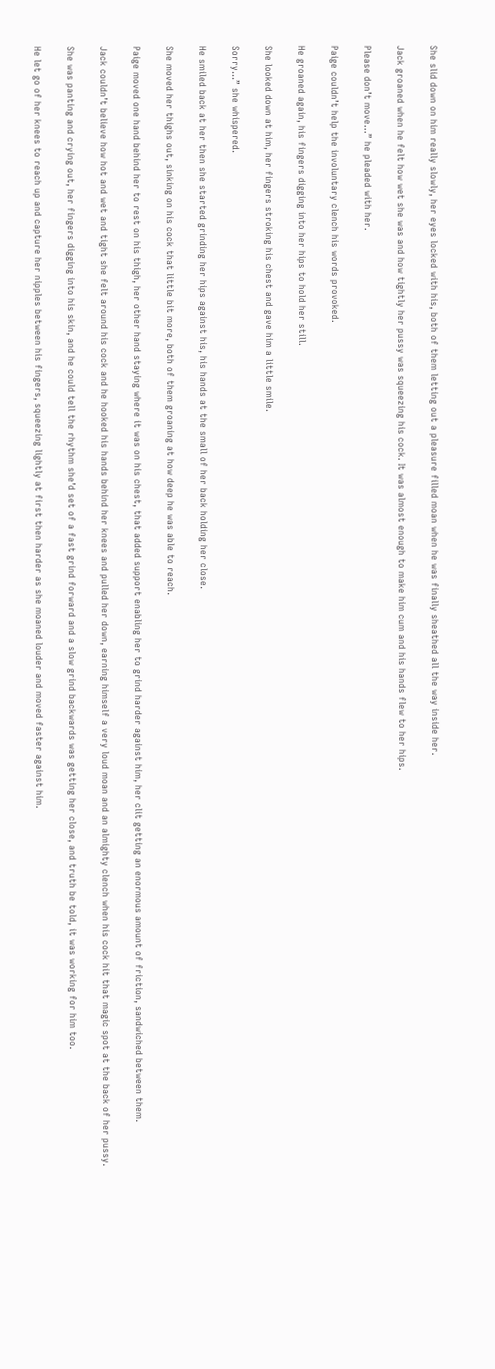She slid down on him really slowly, her eyes locked with his, both of them letting out a pleasure filled moan when he was finally sheathed all the way inside her.

Jack groaned when he felt how wet she was and how tightly her pussy was squeezing his cock. It was almost enough to make him cum and his hands flew to her hips.

Please don’t move…” he pleaded with her.

Paige couldn’t help the involuntary clench his words provoked.

He groaned again, his fingers digging into her hips to hold her still.

She looked down at him, her fingers stroking his chest and gave him a little smile.

Sorry…” she whispered.

He smiled back at her then she started grinding her hips against his, his hands at the small of her back holding her close.

She moved her thighs out, sinking on his cock that little bit more, both of them groaning at how deep he was able to reach.

Paige moved one hand behind her to rest on his thigh, her other hand staying where it was on his chest, that added support enabling her to grind harder against him, her clit getting an enormous amount of friction, sandwiched between them.

Jack couldn’t believe how hot and wet and tight she felt around his cock and he hooked his hands behind her knees and pulled her down, earning himself a very loud moan and an almighty clench when his cock hit that magic spot at the back of her pussy.

She was panting and crying out, her fingers digging into his skin, and he could tell the rhythm she’d set of a fast grind forward and a slow grind backwards was getting her close, and truth be told, it was working for him too.

He let go of her knees to reach up and capture her nipples between his fingers, squeezing lightly at first then harder as she moaned louder and moved faster against him.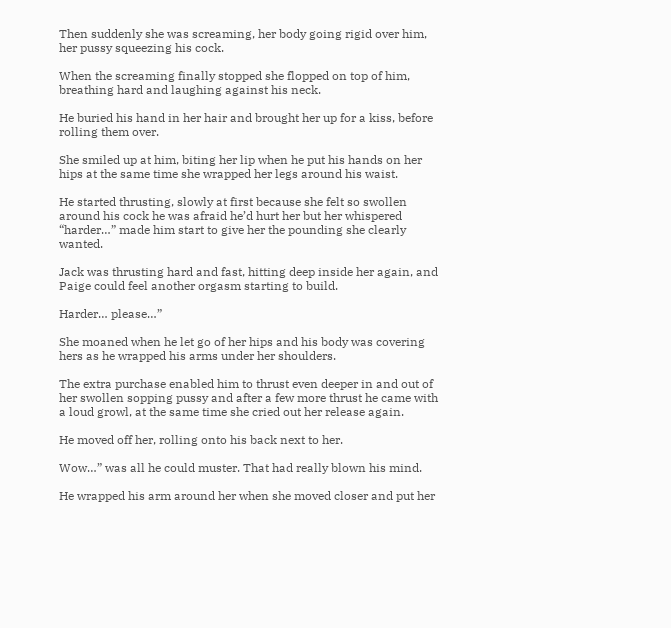Then suddenly she was screaming, her body going rigid over him, her pussy squeezing his cock.

When the screaming finally stopped she flopped on top of him, breathing hard and laughing against his neck.

He buried his hand in her hair and brought her up for a kiss, before rolling them over.

She smiled up at him, biting her lip when he put his hands on her hips at the same time she wrapped her legs around his waist.

He started thrusting, slowly at first because she felt so swollen around his cock he was afraid he’d hurt her but her whispered “harder…” made him start to give her the pounding she clearly wanted.

Jack was thrusting hard and fast, hitting deep inside her again, and Paige could feel another orgasm starting to build.

Harder… please…”

She moaned when he let go of her hips and his body was covering hers as he wrapped his arms under her shoulders.

The extra purchase enabled him to thrust even deeper in and out of her swollen sopping pussy and after a few more thrust he came with a loud growl, at the same time she cried out her release again.

He moved off her, rolling onto his back next to her.

Wow…” was all he could muster. That had really blown his mind.

He wrapped his arm around her when she moved closer and put her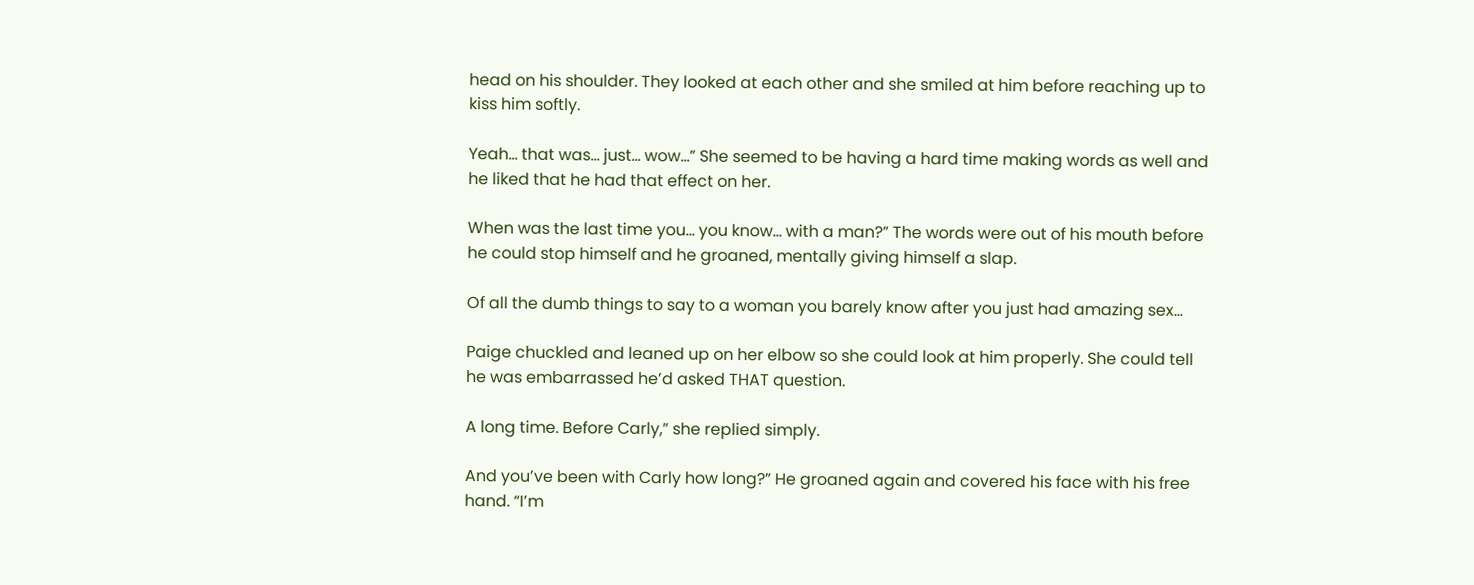head on his shoulder. They looked at each other and she smiled at him before reaching up to kiss him softly.

Yeah… that was… just… wow…” She seemed to be having a hard time making words as well and he liked that he had that effect on her.

When was the last time you… you know… with a man?” The words were out of his mouth before he could stop himself and he groaned, mentally giving himself a slap.

Of all the dumb things to say to a woman you barely know after you just had amazing sex…

Paige chuckled and leaned up on her elbow so she could look at him properly. She could tell he was embarrassed he’d asked THAT question.

A long time. Before Carly,” she replied simply.

And you’ve been with Carly how long?” He groaned again and covered his face with his free hand. “I’m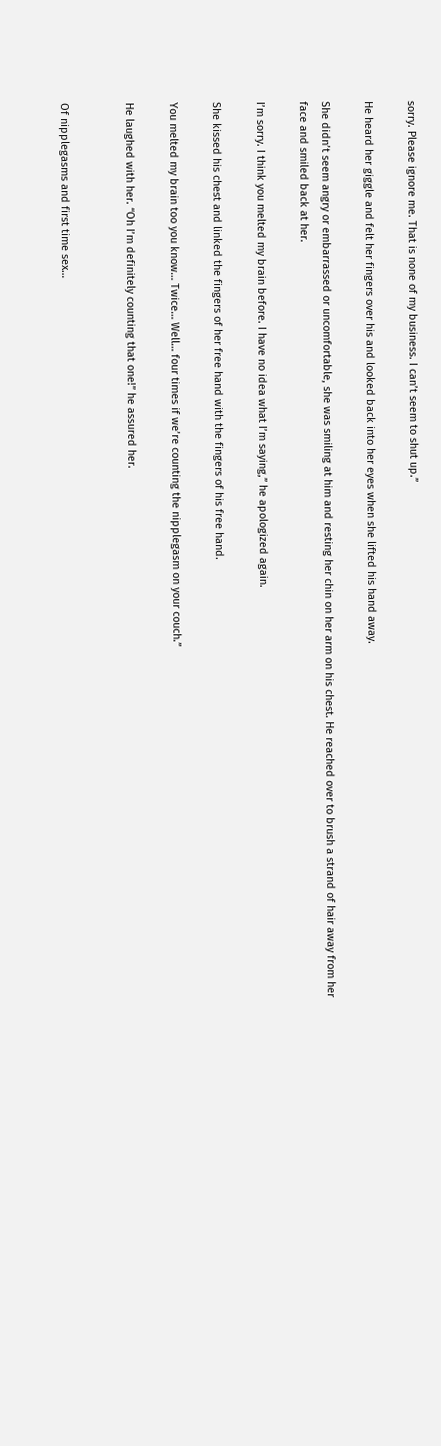sorry. Please ignore me. That is none of my business. I can’t seem to shut up.”

He heard her giggle and felt her fingers over his and looked back into her eyes when she lifted his hand away.

She didn’t seem angry or embarrassed or uncomfortable, she was smiling at him and resting her chin on her arm on his chest. He reached over to brush a strand of hair away from her face and smiled back at her.

I’m sorry. I think you melted my brain before. I have no idea what I’m saying,” he apologized again.

She kissed his chest and linked the fingers of her free hand with the fingers of his free hand.

You melted my brain too you know… Twice… Well… four times if we’re counting the nipplegasm on your couch.”

He laughed with her. “Oh I’m definitely counting that one!” he assured her.


Of nipplegasms and first time sex…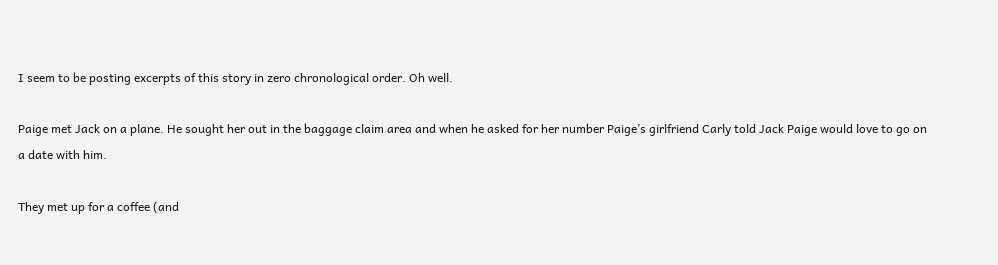I seem to be posting excerpts of this story in zero chronological order. Oh well.

Paige met Jack on a plane. He sought her out in the baggage claim area and when he asked for her number Paige’s girlfriend Carly told Jack Paige would love to go on a date with him.

They met up for a coffee (and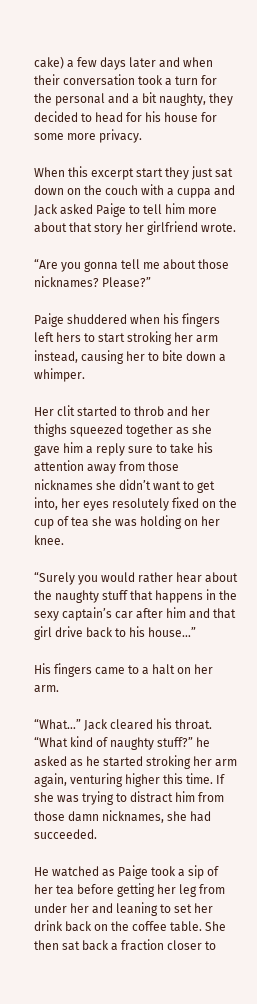cake) a few days later and when their conversation took a turn for the personal and a bit naughty, they decided to head for his house for some more privacy.

When this excerpt start they just sat down on the couch with a cuppa and Jack asked Paige to tell him more about that story her girlfriend wrote.

“Are you gonna tell me about those nicknames? Please?”

Paige shuddered when his fingers left hers to start stroking her arm instead, causing her to bite down a whimper.

Her clit started to throb and her thighs squeezed together as she gave him a reply sure to take his attention away from those nicknames she didn’t want to get into, her eyes resolutely fixed on the cup of tea she was holding on her knee.

“Surely you would rather hear about the naughty stuff that happens in the sexy captain’s car after him and that girl drive back to his house…”

His fingers came to a halt on her arm.

“What…” Jack cleared his throat. “What kind of naughty stuff?” he asked as he started stroking her arm again, venturing higher this time. If she was trying to distract him from those damn nicknames, she had succeeded.

He watched as Paige took a sip of her tea before getting her leg from under her and leaning to set her drink back on the coffee table. She then sat back a fraction closer to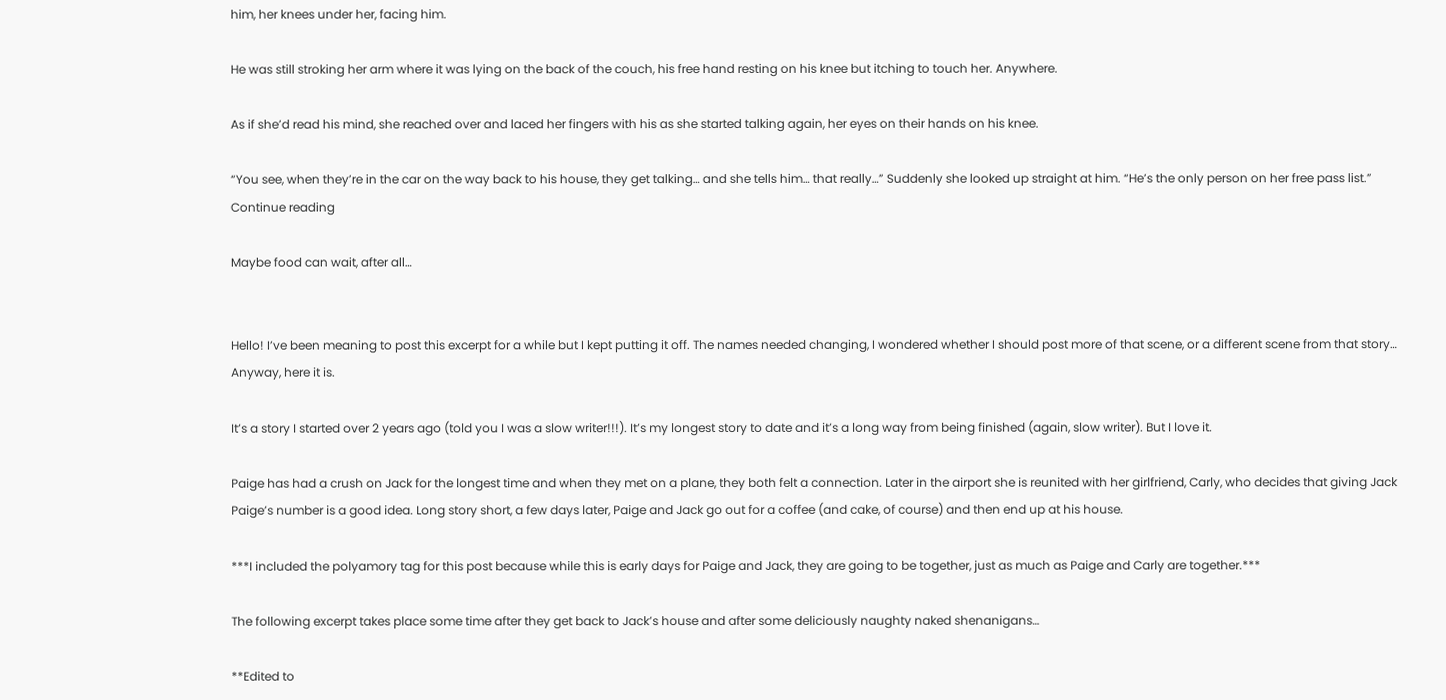him, her knees under her, facing him.

He was still stroking her arm where it was lying on the back of the couch, his free hand resting on his knee but itching to touch her. Anywhere.

As if she’d read his mind, she reached over and laced her fingers with his as she started talking again, her eyes on their hands on his knee.

“You see, when they’re in the car on the way back to his house, they get talking… and she tells him… that really…” Suddenly she looked up straight at him. “He’s the only person on her free pass list.” Continue reading

Maybe food can wait, after all…


Hello! I’ve been meaning to post this excerpt for a while but I kept putting it off. The names needed changing, I wondered whether I should post more of that scene, or a different scene from that story… Anyway, here it is.

It’s a story I started over 2 years ago (told you I was a slow writer!!!). It’s my longest story to date and it’s a long way from being finished (again, slow writer). But I love it.

Paige has had a crush on Jack for the longest time and when they met on a plane, they both felt a connection. Later in the airport she is reunited with her girlfriend, Carly, who decides that giving Jack Paige’s number is a good idea. Long story short, a few days later, Paige and Jack go out for a coffee (and cake, of course) and then end up at his house.

***I included the polyamory tag for this post because while this is early days for Paige and Jack, they are going to be together, just as much as Paige and Carly are together.***

The following excerpt takes place some time after they get back to Jack’s house and after some deliciously naughty naked shenanigans…

**Edited to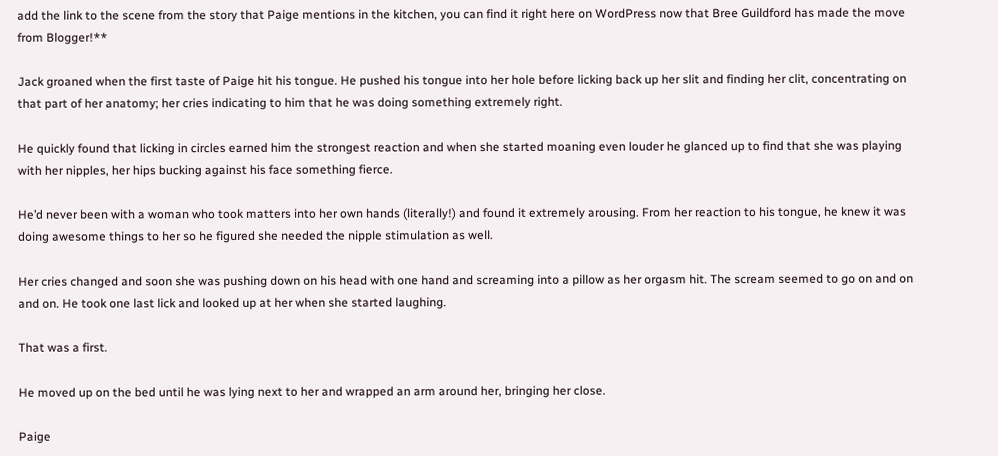add the link to the scene from the story that Paige mentions in the kitchen, you can find it right here on WordPress now that Bree Guildford has made the move from Blogger!**

Jack groaned when the first taste of Paige hit his tongue. He pushed his tongue into her hole before licking back up her slit and finding her clit, concentrating on that part of her anatomy; her cries indicating to him that he was doing something extremely right.

He quickly found that licking in circles earned him the strongest reaction and when she started moaning even louder he glanced up to find that she was playing with her nipples, her hips bucking against his face something fierce.

He’d never been with a woman who took matters into her own hands (literally!) and found it extremely arousing. From her reaction to his tongue, he knew it was doing awesome things to her so he figured she needed the nipple stimulation as well.

Her cries changed and soon she was pushing down on his head with one hand and screaming into a pillow as her orgasm hit. The scream seemed to go on and on and on. He took one last lick and looked up at her when she started laughing.

That was a first.

He moved up on the bed until he was lying next to her and wrapped an arm around her, bringing her close.

Paige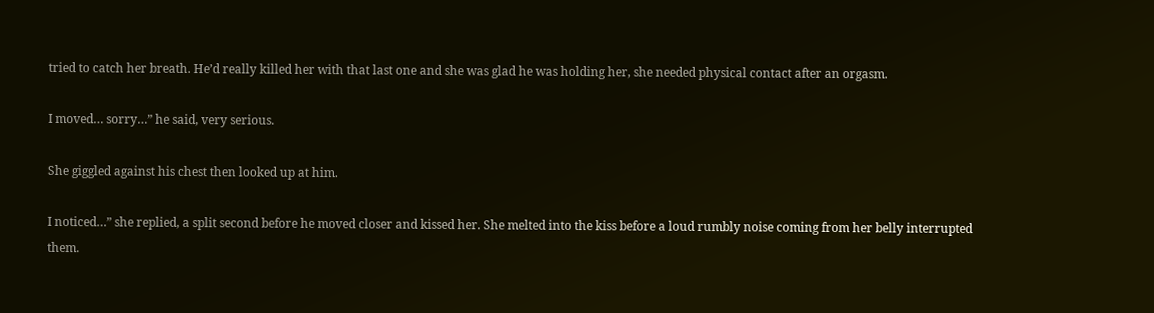tried to catch her breath. He’d really killed her with that last one and she was glad he was holding her, she needed physical contact after an orgasm.

I moved… sorry…” he said, very serious.

She giggled against his chest then looked up at him.

I noticed…” she replied, a split second before he moved closer and kissed her. She melted into the kiss before a loud rumbly noise coming from her belly interrupted them.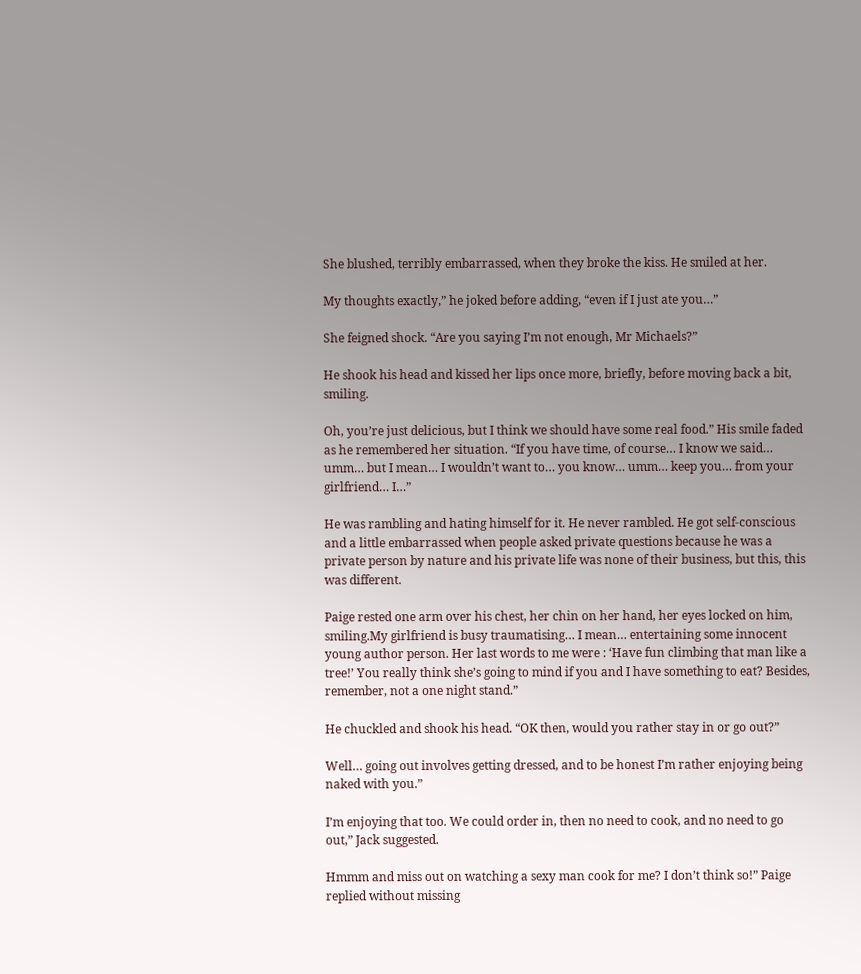She blushed, terribly embarrassed, when they broke the kiss. He smiled at her.

My thoughts exactly,” he joked before adding, “even if I just ate you…”

She feigned shock. “Are you saying I’m not enough, Mr Michaels?”

He shook his head and kissed her lips once more, briefly, before moving back a bit, smiling.

Oh, you’re just delicious, but I think we should have some real food.” His smile faded as he remembered her situation. “If you have time, of course… I know we said… umm… but I mean… I wouldn’t want to… you know… umm… keep you… from your girlfriend… I…”

He was rambling and hating himself for it. He never rambled. He got self-conscious and a little embarrassed when people asked private questions because he was a private person by nature and his private life was none of their business, but this, this was different.

Paige rested one arm over his chest, her chin on her hand, her eyes locked on him, smiling.My girlfriend is busy traumatising… I mean… entertaining some innocent young author person. Her last words to me were : ‘Have fun climbing that man like a tree!’ You really think she’s going to mind if you and I have something to eat? Besides, remember, not a one night stand.”

He chuckled and shook his head. “OK then, would you rather stay in or go out?”

Well… going out involves getting dressed, and to be honest I’m rather enjoying being naked with you.”

I’m enjoying that too. We could order in, then no need to cook, and no need to go out,” Jack suggested.

Hmmm and miss out on watching a sexy man cook for me? I don’t think so!” Paige replied without missing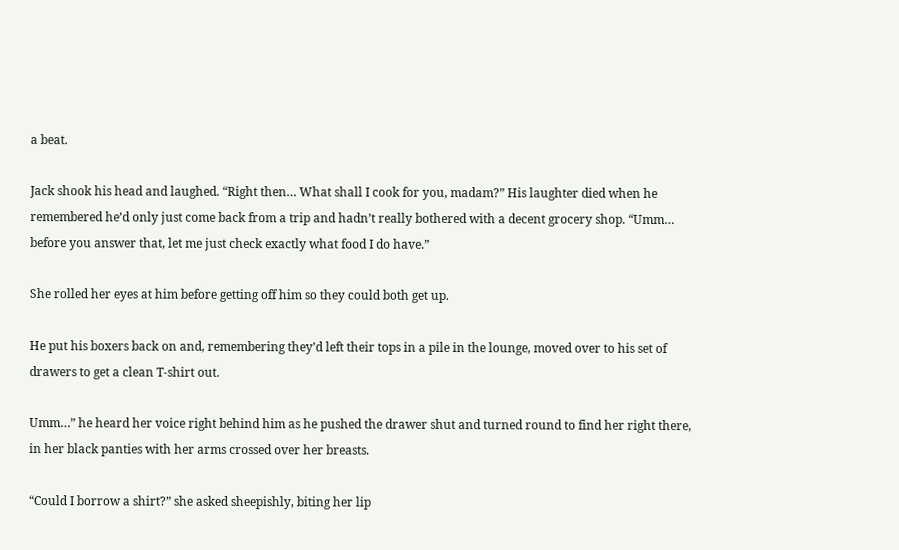a beat.

Jack shook his head and laughed. “Right then… What shall I cook for you, madam?” His laughter died when he remembered he’d only just come back from a trip and hadn’t really bothered with a decent grocery shop. “Umm… before you answer that, let me just check exactly what food I do have.”

She rolled her eyes at him before getting off him so they could both get up.

He put his boxers back on and, remembering they’d left their tops in a pile in the lounge, moved over to his set of drawers to get a clean T-shirt out.

Umm…” he heard her voice right behind him as he pushed the drawer shut and turned round to find her right there, in her black panties with her arms crossed over her breasts.

“Could I borrow a shirt?” she asked sheepishly, biting her lip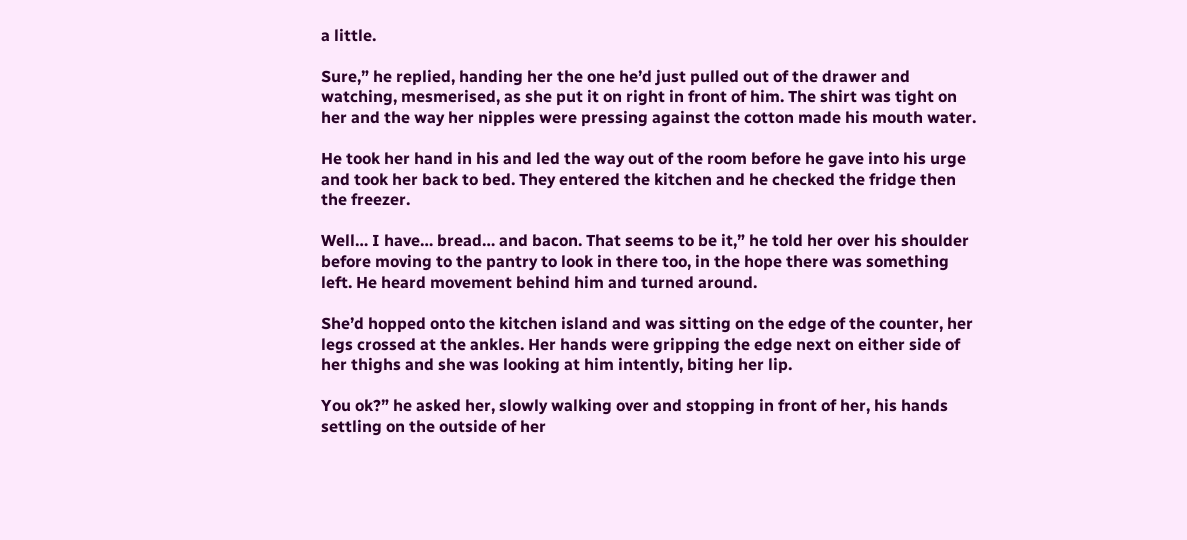a little.

Sure,” he replied, handing her the one he’d just pulled out of the drawer and watching, mesmerised, as she put it on right in front of him. The shirt was tight on her and the way her nipples were pressing against the cotton made his mouth water.

He took her hand in his and led the way out of the room before he gave into his urge and took her back to bed. They entered the kitchen and he checked the fridge then the freezer.

Well… I have… bread… and bacon. That seems to be it,” he told her over his shoulder before moving to the pantry to look in there too, in the hope there was something left. He heard movement behind him and turned around.

She’d hopped onto the kitchen island and was sitting on the edge of the counter, her legs crossed at the ankles. Her hands were gripping the edge next on either side of her thighs and she was looking at him intently, biting her lip.

You ok?” he asked her, slowly walking over and stopping in front of her, his hands settling on the outside of her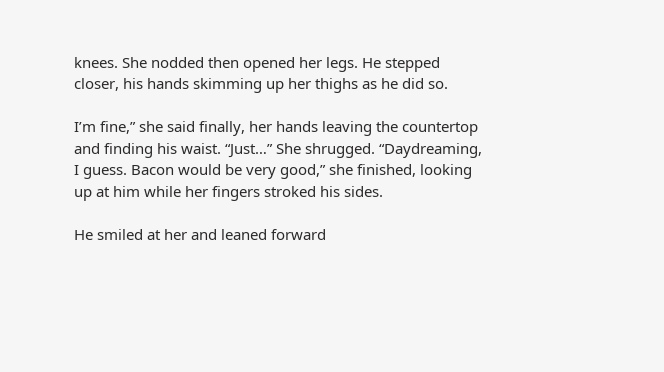knees. She nodded then opened her legs. He stepped closer, his hands skimming up her thighs as he did so.

I’m fine,” she said finally, her hands leaving the countertop and finding his waist. “Just…” She shrugged. “Daydreaming, I guess. Bacon would be very good,” she finished, looking up at him while her fingers stroked his sides.

He smiled at her and leaned forward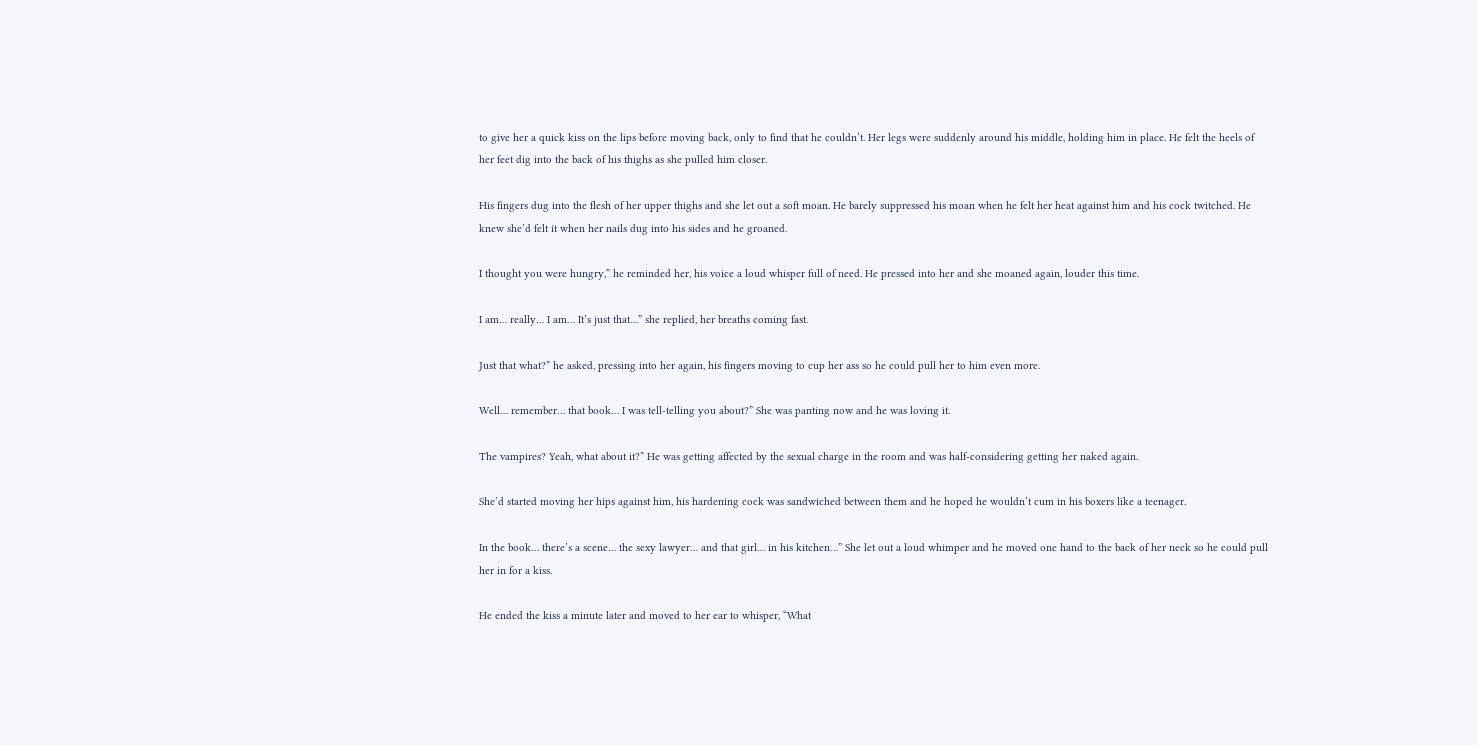to give her a quick kiss on the lips before moving back, only to find that he couldn’t. Her legs were suddenly around his middle, holding him in place. He felt the heels of her feet dig into the back of his thighs as she pulled him closer.

His fingers dug into the flesh of her upper thighs and she let out a soft moan. He barely suppressed his moan when he felt her heat against him and his cock twitched. He knew she’d felt it when her nails dug into his sides and he groaned.

I thought you were hungry,” he reminded her, his voice a loud whisper full of need. He pressed into her and she moaned again, louder this time.

I am… really… I am… It’s just that…” she replied, her breaths coming fast.

Just that what?” he asked, pressing into her again, his fingers moving to cup her ass so he could pull her to him even more.

Well… remember… that book… I was tell-telling you about?” She was panting now and he was loving it.

The vampires? Yeah, what about it?” He was getting affected by the sexual charge in the room and was half-considering getting her naked again.

She’d started moving her hips against him, his hardening cock was sandwiched between them and he hoped he wouldn’t cum in his boxers like a teenager.

In the book… there’s a scene… the sexy lawyer… and that girl… in his kitchen…” She let out a loud whimper and he moved one hand to the back of her neck so he could pull her in for a kiss.

He ended the kiss a minute later and moved to her ear to whisper, “What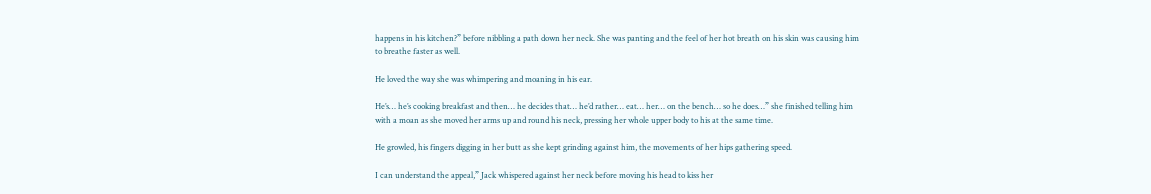happens in his kitchen?” before nibbling a path down her neck. She was panting and the feel of her hot breath on his skin was causing him to breathe faster as well.

He loved the way she was whimpering and moaning in his ear.

He’s… he’s cooking breakfast and then… he decides that… he’d rather… eat… her… on the bench… so he does…” she finished telling him with a moan as she moved her arms up and round his neck, pressing her whole upper body to his at the same time.

He growled, his fingers digging in her butt as she kept grinding against him, the movements of her hips gathering speed.

I can understand the appeal,” Jack whispered against her neck before moving his head to kiss her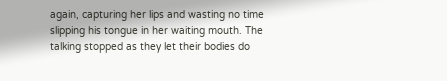again, capturing her lips and wasting no time slipping his tongue in her waiting mouth. The talking stopped as they let their bodies do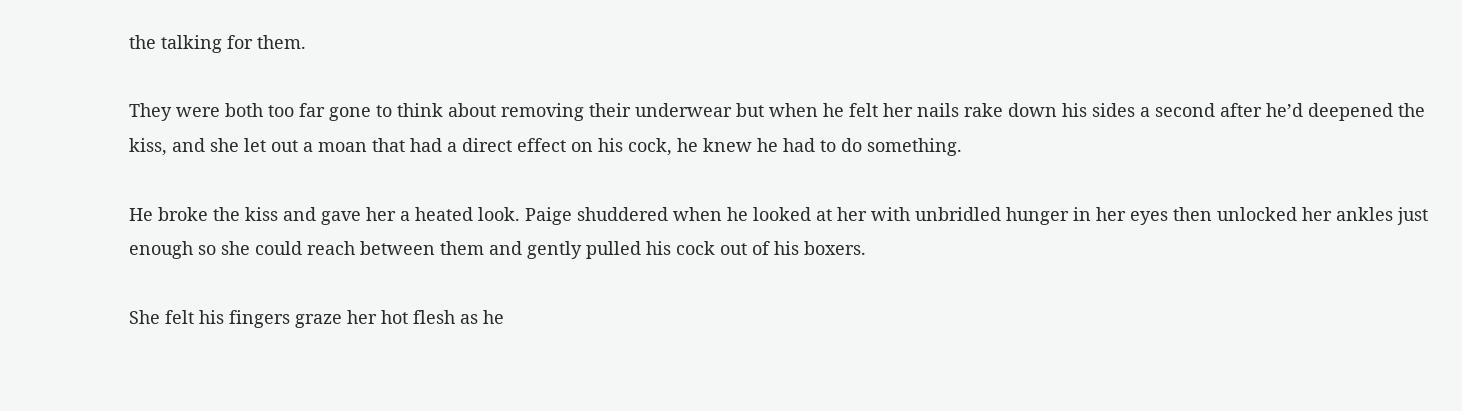the talking for them.

They were both too far gone to think about removing their underwear but when he felt her nails rake down his sides a second after he’d deepened the kiss, and she let out a moan that had a direct effect on his cock, he knew he had to do something.

He broke the kiss and gave her a heated look. Paige shuddered when he looked at her with unbridled hunger in her eyes then unlocked her ankles just enough so she could reach between them and gently pulled his cock out of his boxers.

She felt his fingers graze her hot flesh as he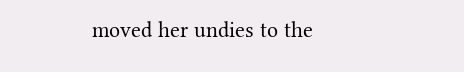moved her undies to the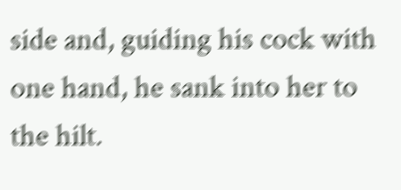side and, guiding his cock with one hand, he sank into her to the hilt.